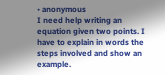• anonymous
I need help writing an equation given two points. I have to explain in words the steps involved and show an example.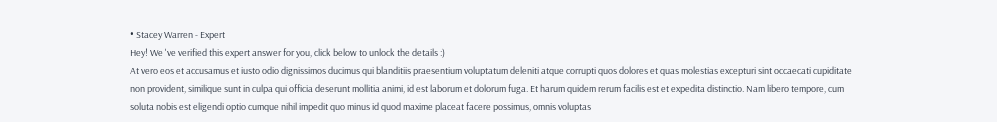• Stacey Warren - Expert
Hey! We 've verified this expert answer for you, click below to unlock the details :)
At vero eos et accusamus et iusto odio dignissimos ducimus qui blanditiis praesentium voluptatum deleniti atque corrupti quos dolores et quas molestias excepturi sint occaecati cupiditate non provident, similique sunt in culpa qui officia deserunt mollitia animi, id est laborum et dolorum fuga. Et harum quidem rerum facilis est et expedita distinctio. Nam libero tempore, cum soluta nobis est eligendi optio cumque nihil impedit quo minus id quod maxime placeat facere possimus, omnis voluptas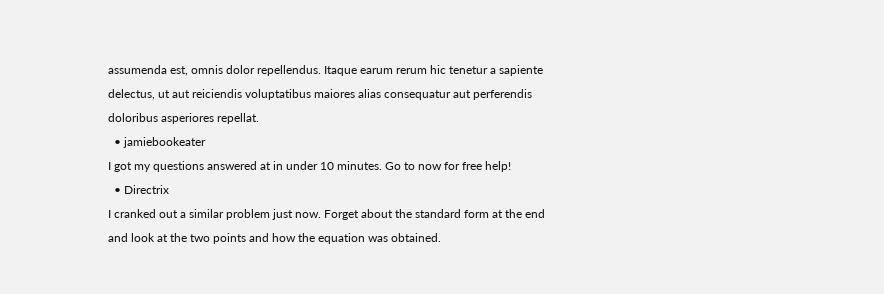assumenda est, omnis dolor repellendus. Itaque earum rerum hic tenetur a sapiente delectus, ut aut reiciendis voluptatibus maiores alias consequatur aut perferendis doloribus asperiores repellat.
  • jamiebookeater
I got my questions answered at in under 10 minutes. Go to now for free help!
  • Directrix
I cranked out a similar problem just now. Forget about the standard form at the end and look at the two points and how the equation was obtained.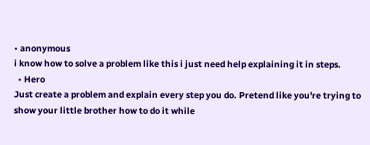• anonymous
i know how to solve a problem like this i just need help explaining it in steps.
  • Hero
Just create a problem and explain every step you do. Pretend like you're trying to show your little brother how to do it while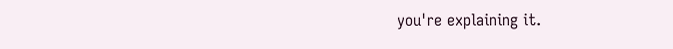you're explaining it.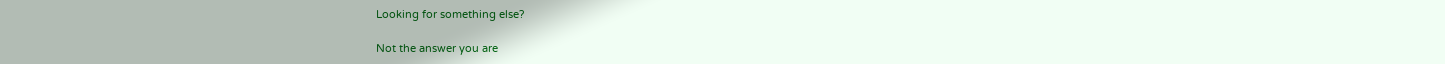Looking for something else?

Not the answer you are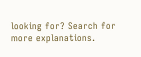looking for? Search for more explanations.